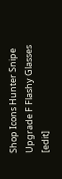Shop Icons Hunter Snipe Upgrade F Flashy Glasses [edit]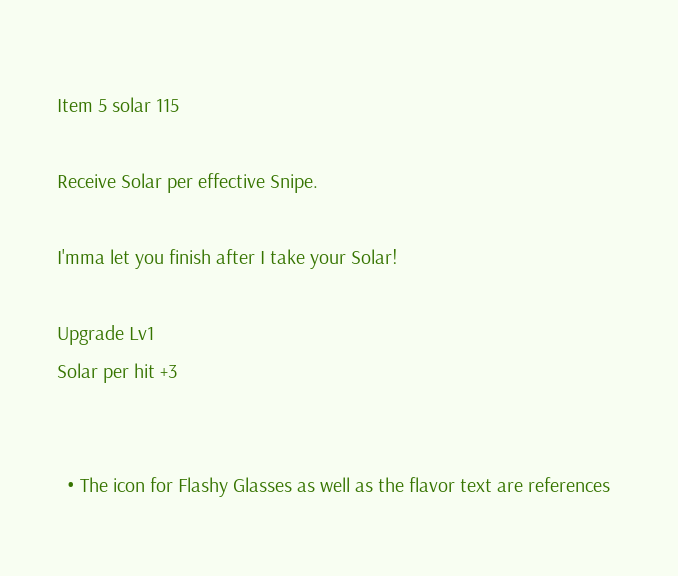Item 5 solar 115

Receive Solar per effective Snipe.

I'mma let you finish after I take your Solar!

Upgrade Lv1
Solar per hit +3


  • The icon for Flashy Glasses as well as the flavor text are references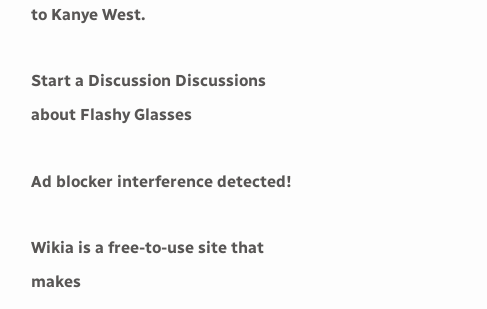to Kanye West.

Start a Discussion Discussions about Flashy Glasses

Ad blocker interference detected!

Wikia is a free-to-use site that makes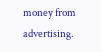money from advertising.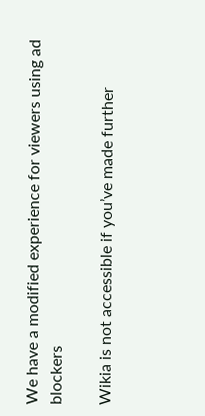We have a modified experience for viewers using ad blockers

Wikia is not accessible if you’ve made further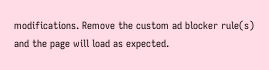modifications. Remove the custom ad blocker rule(s) and the page will load as expected.